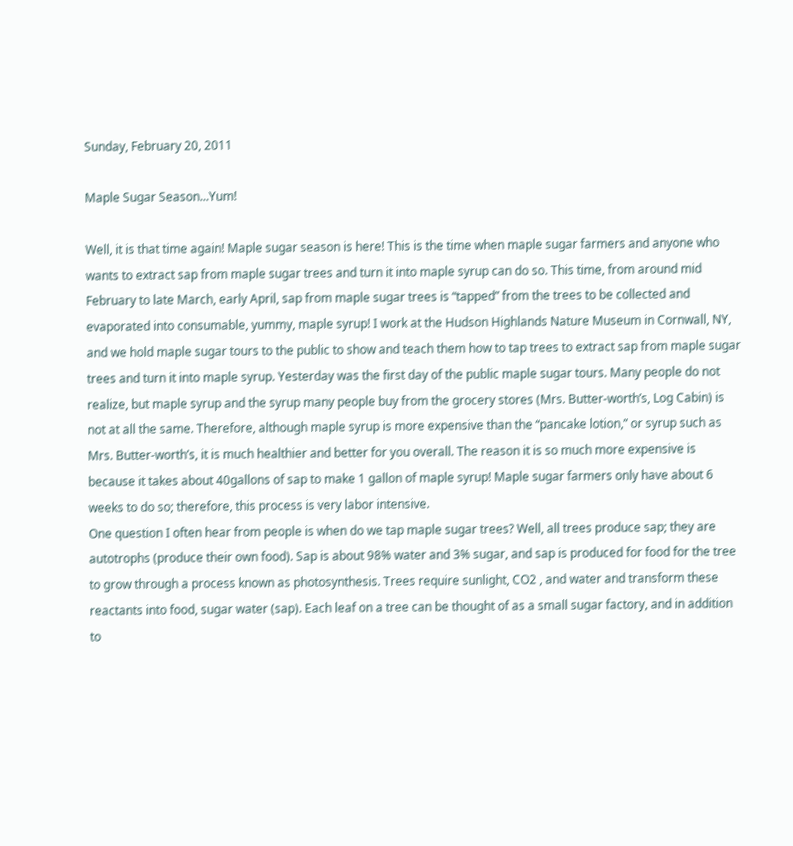Sunday, February 20, 2011

Maple Sugar Season...Yum!

Well, it is that time again! Maple sugar season is here! This is the time when maple sugar farmers and anyone who wants to extract sap from maple sugar trees and turn it into maple syrup can do so. This time, from around mid February to late March, early April, sap from maple sugar trees is “tapped” from the trees to be collected and evaporated into consumable, yummy, maple syrup! I work at the Hudson Highlands Nature Museum in Cornwall, NY, and we hold maple sugar tours to the public to show and teach them how to tap trees to extract sap from maple sugar trees and turn it into maple syrup. Yesterday was the first day of the public maple sugar tours. Many people do not realize, but maple syrup and the syrup many people buy from the grocery stores (Mrs. Butter-worth’s, Log Cabin) is not at all the same. Therefore, although maple syrup is more expensive than the “pancake lotion,” or syrup such as Mrs. Butter-worth’s, it is much healthier and better for you overall. The reason it is so much more expensive is because it takes about 40gallons of sap to make 1 gallon of maple syrup! Maple sugar farmers only have about 6 weeks to do so; therefore, this process is very labor intensive.
One question I often hear from people is when do we tap maple sugar trees? Well, all trees produce sap; they are autotrophs (produce their own food). Sap is about 98% water and 3% sugar, and sap is produced for food for the tree to grow through a process known as photosynthesis. Trees require sunlight, CO2 , and water and transform these reactants into food, sugar water (sap). Each leaf on a tree can be thought of as a small sugar factory, and in addition to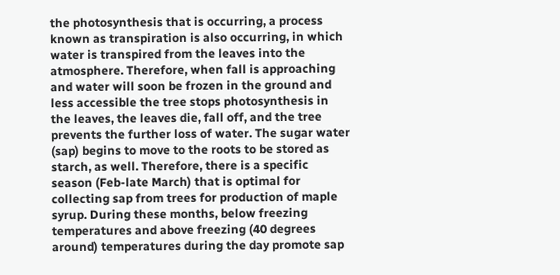the photosynthesis that is occurring, a process known as transpiration is also occurring, in which water is transpired from the leaves into the atmosphere. Therefore, when fall is approaching and water will soon be frozen in the ground and less accessible the tree stops photosynthesis in the leaves, the leaves die, fall off, and the tree prevents the further loss of water. The sugar water (sap) begins to move to the roots to be stored as starch, as well. Therefore, there is a specific season (Feb-late March) that is optimal for collecting sap from trees for production of maple syrup. During these months, below freezing temperatures and above freezing (40 degrees around) temperatures during the day promote sap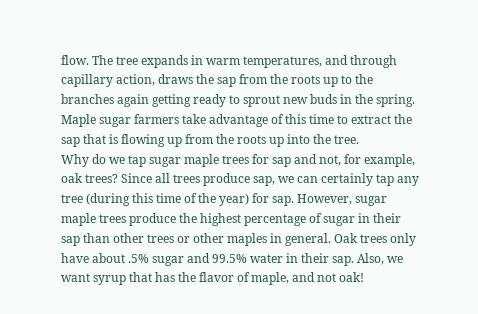flow. The tree expands in warm temperatures, and through capillary action, draws the sap from the roots up to the branches again getting ready to sprout new buds in the spring. Maple sugar farmers take advantage of this time to extract the sap that is flowing up from the roots up into the tree.
Why do we tap sugar maple trees for sap and not, for example, oak trees? Since all trees produce sap, we can certainly tap any tree (during this time of the year) for sap. However, sugar maple trees produce the highest percentage of sugar in their sap than other trees or other maples in general. Oak trees only have about .5% sugar and 99.5% water in their sap. Also, we want syrup that has the flavor of maple, and not oak!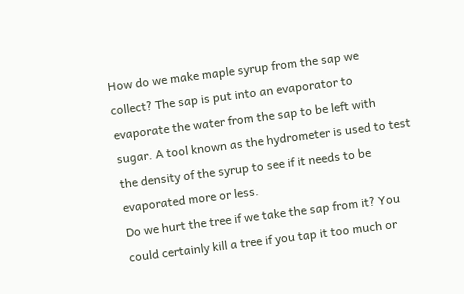How do we make maple syrup from the sap we collect? The sap is put into an evaporator to evaporate the water from the sap to be left with sugar. A tool known as the hydrometer is used to test the density of the syrup to see if it needs to be evaporated more or less.
Do we hurt the tree if we take the sap from it? You could certainly kill a tree if you tap it too much or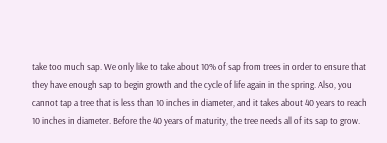take too much sap. We only like to take about 10% of sap from trees in order to ensure that they have enough sap to begin growth and the cycle of life again in the spring. Also, you cannot tap a tree that is less than 10 inches in diameter, and it takes about 40 years to reach 10 inches in diameter. Before the 40 years of maturity, the tree needs all of its sap to grow.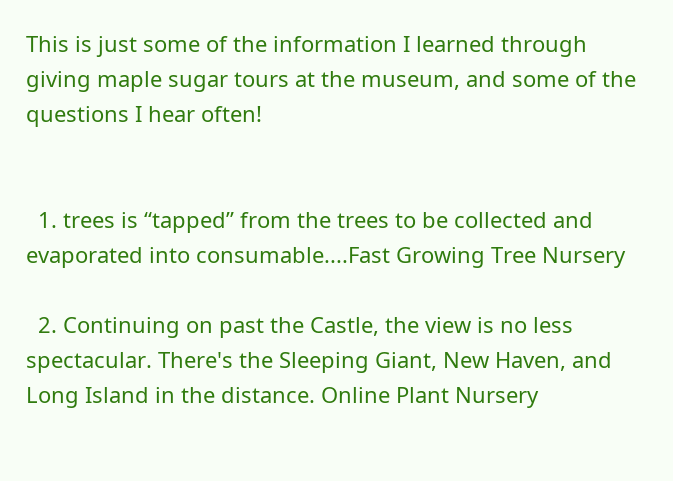This is just some of the information I learned through giving maple sugar tours at the museum, and some of the questions I hear often!


  1. trees is “tapped” from the trees to be collected and evaporated into consumable....Fast Growing Tree Nursery

  2. Continuing on past the Castle, the view is no less spectacular. There's the Sleeping Giant, New Haven, and Long Island in the distance. Online Plant Nursery